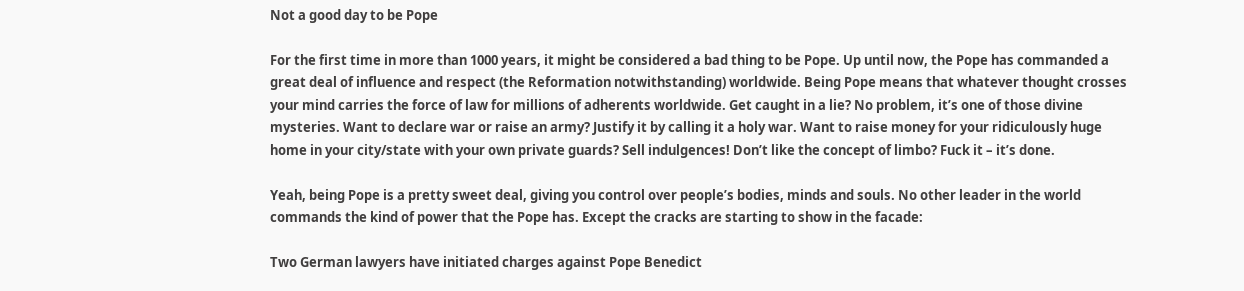Not a good day to be Pope

For the first time in more than 1000 years, it might be considered a bad thing to be Pope. Up until now, the Pope has commanded a great deal of influence and respect (the Reformation notwithstanding) worldwide. Being Pope means that whatever thought crosses your mind carries the force of law for millions of adherents worldwide. Get caught in a lie? No problem, it’s one of those divine mysteries. Want to declare war or raise an army? Justify it by calling it a holy war. Want to raise money for your ridiculously huge home in your city/state with your own private guards? Sell indulgences! Don’t like the concept of limbo? Fuck it – it’s done.

Yeah, being Pope is a pretty sweet deal, giving you control over people’s bodies, minds and souls. No other leader in the world commands the kind of power that the Pope has. Except the cracks are starting to show in the facade:

Two German lawyers have initiated charges against Pope Benedict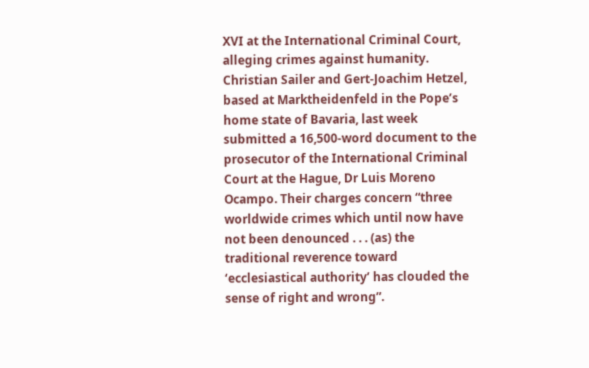XVI at the International Criminal Court, alleging crimes against humanity. Christian Sailer and Gert-Joachim Hetzel, based at Marktheidenfeld in the Pope’s home state of Bavaria, last week submitted a 16,500-word document to the prosecutor of the International Criminal Court at the Hague, Dr Luis Moreno Ocampo. Their charges concern “three worldwide crimes which until now have not been denounced . . . (as) the traditional reverence toward ‘ecclesiastical authority’ has clouded the sense of right and wrong”.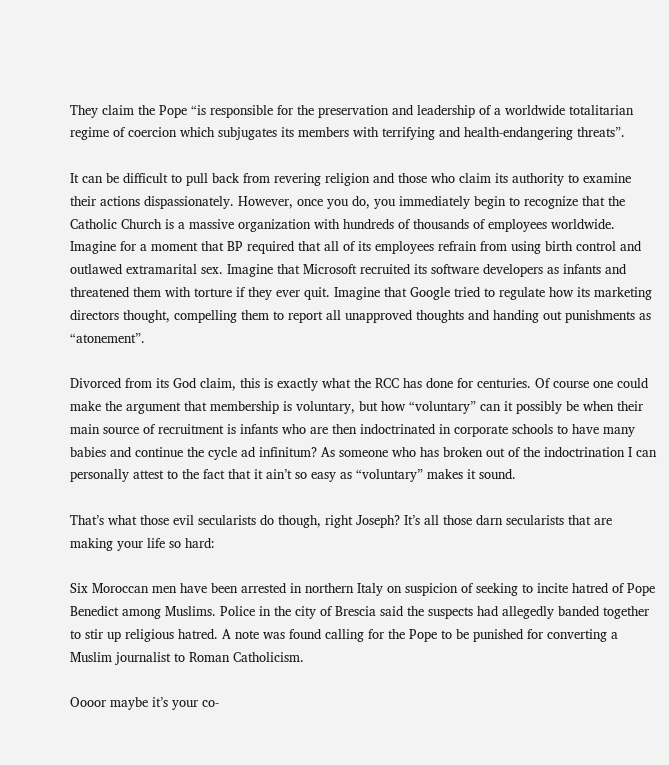They claim the Pope “is responsible for the preservation and leadership of a worldwide totalitarian regime of coercion which subjugates its members with terrifying and health-endangering threats”.

It can be difficult to pull back from revering religion and those who claim its authority to examine their actions dispassionately. However, once you do, you immediately begin to recognize that the Catholic Church is a massive organization with hundreds of thousands of employees worldwide. Imagine for a moment that BP required that all of its employees refrain from using birth control and outlawed extramarital sex. Imagine that Microsoft recruited its software developers as infants and threatened them with torture if they ever quit. Imagine that Google tried to regulate how its marketing directors thought, compelling them to report all unapproved thoughts and handing out punishments as “atonement”.

Divorced from its God claim, this is exactly what the RCC has done for centuries. Of course one could make the argument that membership is voluntary, but how “voluntary” can it possibly be when their main source of recruitment is infants who are then indoctrinated in corporate schools to have many babies and continue the cycle ad infinitum? As someone who has broken out of the indoctrination I can personally attest to the fact that it ain’t so easy as “voluntary” makes it sound.

That’s what those evil secularists do though, right Joseph? It’s all those darn secularists that are making your life so hard:

Six Moroccan men have been arrested in northern Italy on suspicion of seeking to incite hatred of Pope Benedict among Muslims. Police in the city of Brescia said the suspects had allegedly banded together to stir up religious hatred. A note was found calling for the Pope to be punished for converting a Muslim journalist to Roman Catholicism.

Oooor maybe it’s your co-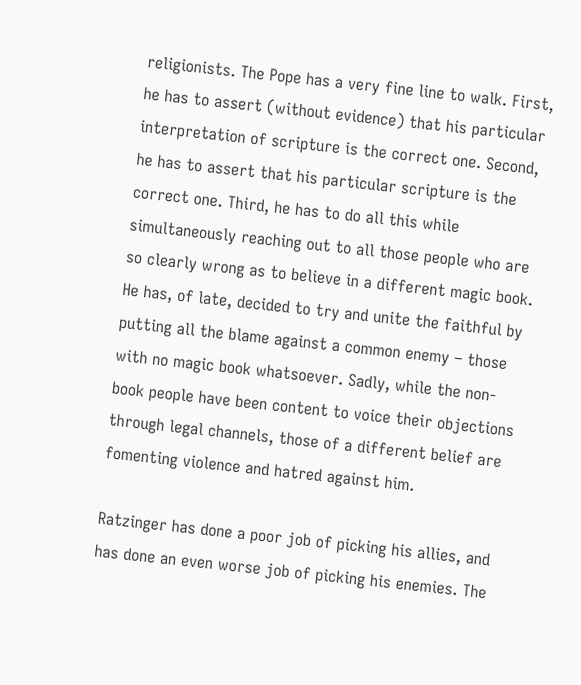religionists. The Pope has a very fine line to walk. First, he has to assert (without evidence) that his particular interpretation of scripture is the correct one. Second, he has to assert that his particular scripture is the correct one. Third, he has to do all this while simultaneously reaching out to all those people who are so clearly wrong as to believe in a different magic book. He has, of late, decided to try and unite the faithful by putting all the blame against a common enemy – those with no magic book whatsoever. Sadly, while the non-book people have been content to voice their objections through legal channels, those of a different belief are fomenting violence and hatred against him.

Ratzinger has done a poor job of picking his allies, and has done an even worse job of picking his enemies. The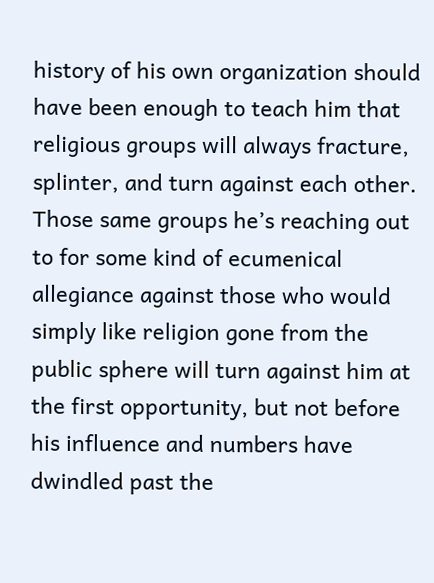history of his own organization should have been enough to teach him that religious groups will always fracture, splinter, and turn against each other. Those same groups he’s reaching out to for some kind of ecumenical allegiance against those who would simply like religion gone from the public sphere will turn against him at the first opportunity, but not before his influence and numbers have dwindled past the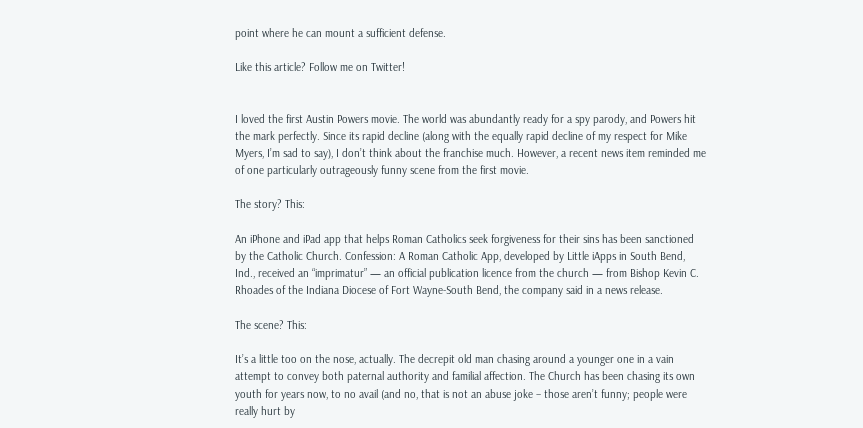point where he can mount a sufficient defense.

Like this article? Follow me on Twitter!


I loved the first Austin Powers movie. The world was abundantly ready for a spy parody, and Powers hit the mark perfectly. Since its rapid decline (along with the equally rapid decline of my respect for Mike Myers, I’m sad to say), I don’t think about the franchise much. However, a recent news item reminded me of one particularly outrageously funny scene from the first movie.

The story? This:

An iPhone and iPad app that helps Roman Catholics seek forgiveness for their sins has been sanctioned by the Catholic Church. Confession: A Roman Catholic App, developed by Little iApps in South Bend, Ind., received an “imprimatur” — an official publication licence from the church — from Bishop Kevin C. Rhoades of the Indiana Diocese of Fort Wayne-South Bend, the company said in a news release.

The scene? This:

It’s a little too on the nose, actually. The decrepit old man chasing around a younger one in a vain attempt to convey both paternal authority and familial affection. The Church has been chasing its own youth for years now, to no avail (and no, that is not an abuse joke – those aren’t funny; people were really hurt by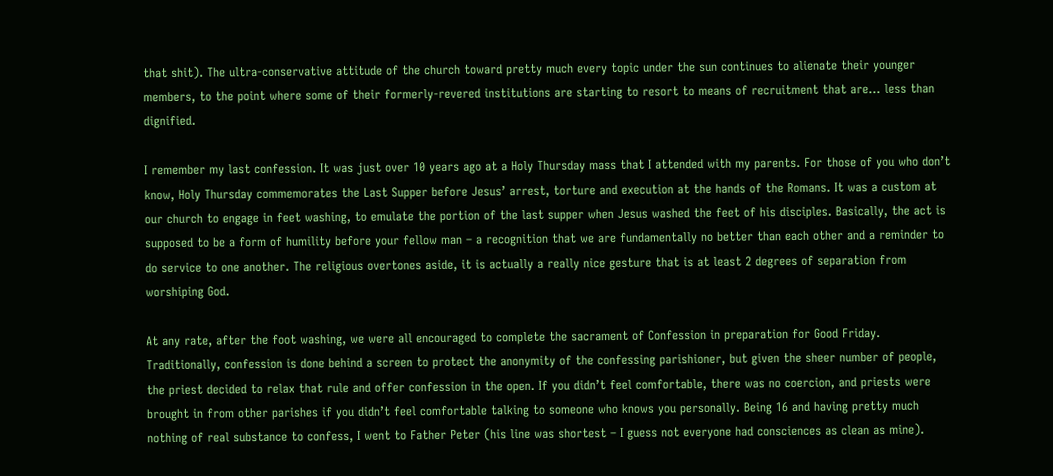that shit). The ultra-conservative attitude of the church toward pretty much every topic under the sun continues to alienate their younger members, to the point where some of their formerly-revered institutions are starting to resort to means of recruitment that are… less than dignified.

I remember my last confession. It was just over 10 years ago at a Holy Thursday mass that I attended with my parents. For those of you who don’t know, Holy Thursday commemorates the Last Supper before Jesus’ arrest, torture and execution at the hands of the Romans. It was a custom at our church to engage in feet washing, to emulate the portion of the last supper when Jesus washed the feet of his disciples. Basically, the act is supposed to be a form of humility before your fellow man – a recognition that we are fundamentally no better than each other and a reminder to do service to one another. The religious overtones aside, it is actually a really nice gesture that is at least 2 degrees of separation from worshiping God.

At any rate, after the foot washing, we were all encouraged to complete the sacrament of Confession in preparation for Good Friday. Traditionally, confession is done behind a screen to protect the anonymity of the confessing parishioner, but given the sheer number of people, the priest decided to relax that rule and offer confession in the open. If you didn’t feel comfortable, there was no coercion, and priests were brought in from other parishes if you didn’t feel comfortable talking to someone who knows you personally. Being 16 and having pretty much nothing of real substance to confess, I went to Father Peter (his line was shortest – I guess not everyone had consciences as clean as mine).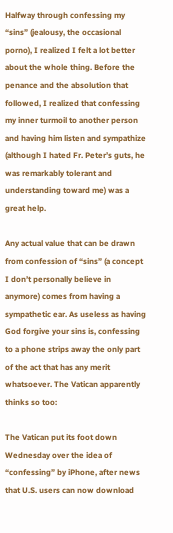Halfway through confessing my “sins” (jealousy, the occasional porno), I realized I felt a lot better about the whole thing. Before the penance and the absolution that followed, I realized that confessing my inner turmoil to another person and having him listen and sympathize (although I hated Fr. Peter’s guts, he was remarkably tolerant and understanding toward me) was a great help.

Any actual value that can be drawn from confession of “sins” (a concept I don’t personally believe in anymore) comes from having a sympathetic ear. As useless as having God forgive your sins is, confessing to a phone strips away the only part of the act that has any merit whatsoever. The Vatican apparently thinks so too:

The Vatican put its foot down Wednesday over the idea of “confessing” by iPhone, after news that U.S. users can now download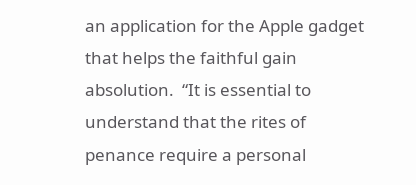an application for the Apple gadget that helps the faithful gain absolution.  “It is essential to understand that the rites of penance require a personal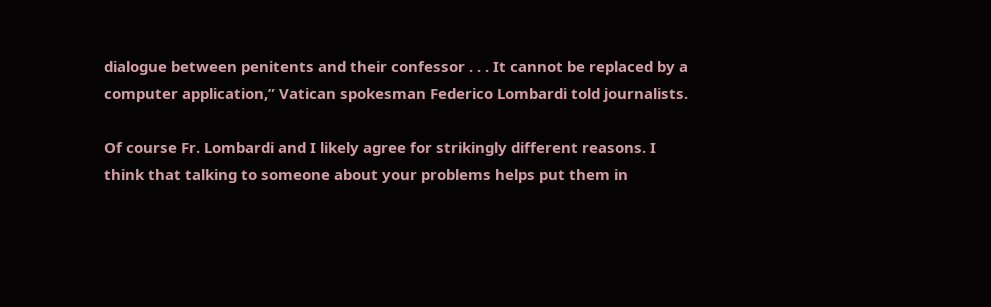dialogue between penitents and their confessor . . . It cannot be replaced by a computer application,” Vatican spokesman Federico Lombardi told journalists.

Of course Fr. Lombardi and I likely agree for strikingly different reasons. I think that talking to someone about your problems helps put them in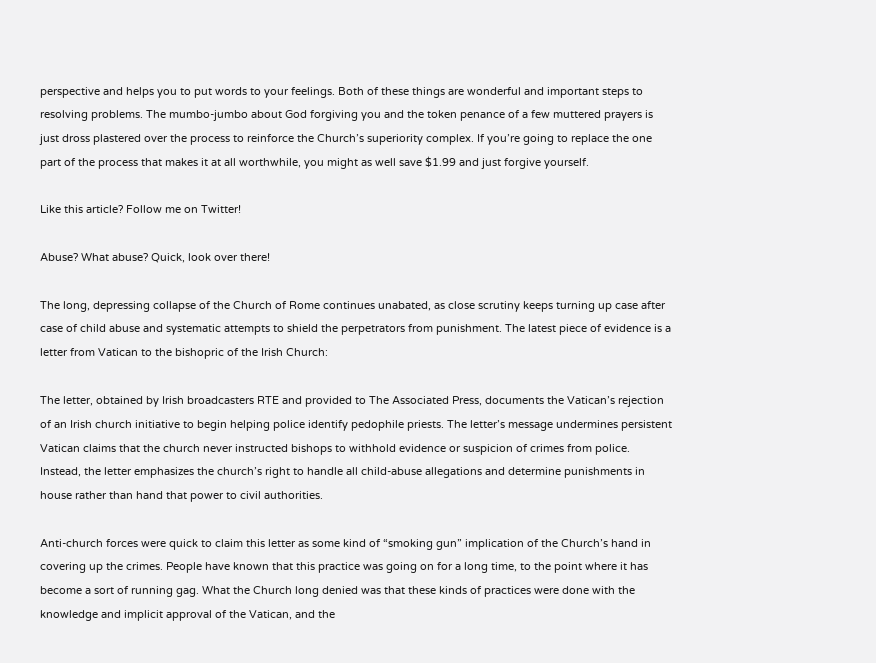perspective and helps you to put words to your feelings. Both of these things are wonderful and important steps to resolving problems. The mumbo-jumbo about God forgiving you and the token penance of a few muttered prayers is just dross plastered over the process to reinforce the Church’s superiority complex. If you’re going to replace the one part of the process that makes it at all worthwhile, you might as well save $1.99 and just forgive yourself.

Like this article? Follow me on Twitter!

Abuse? What abuse? Quick, look over there!

The long, depressing collapse of the Church of Rome continues unabated, as close scrutiny keeps turning up case after case of child abuse and systematic attempts to shield the perpetrators from punishment. The latest piece of evidence is a letter from Vatican to the bishopric of the Irish Church:

The letter, obtained by Irish broadcasters RTE and provided to The Associated Press, documents the Vatican’s rejection of an Irish church initiative to begin helping police identify pedophile priests. The letter’s message undermines persistent Vatican claims that the church never instructed bishops to withhold evidence or suspicion of crimes from police. Instead, the letter emphasizes the church’s right to handle all child-abuse allegations and determine punishments in house rather than hand that power to civil authorities.

Anti-church forces were quick to claim this letter as some kind of “smoking gun” implication of the Church’s hand in covering up the crimes. People have known that this practice was going on for a long time, to the point where it has become a sort of running gag. What the Church long denied was that these kinds of practices were done with the knowledge and implicit approval of the Vatican, and the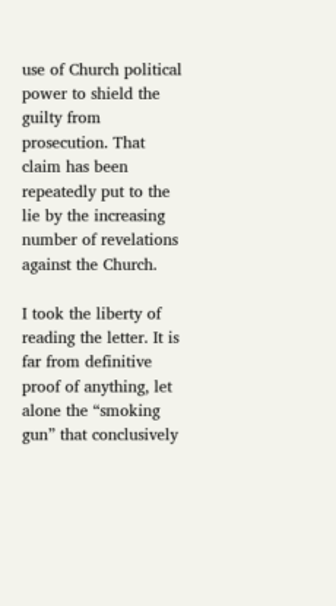use of Church political power to shield the guilty from prosecution. That claim has been repeatedly put to the lie by the increasing number of revelations against the Church.

I took the liberty of reading the letter. It is far from definitive proof of anything, let alone the “smoking gun” that conclusively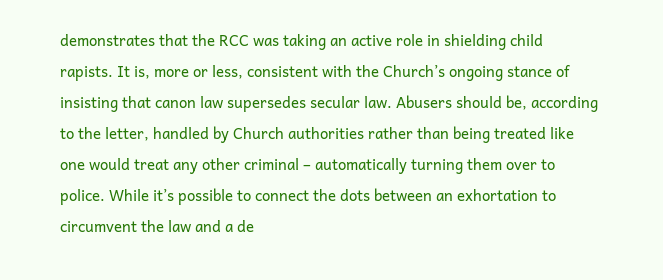demonstrates that the RCC was taking an active role in shielding child rapists. It is, more or less, consistent with the Church’s ongoing stance of insisting that canon law supersedes secular law. Abusers should be, according to the letter, handled by Church authorities rather than being treated like one would treat any other criminal – automatically turning them over to police. While it’s possible to connect the dots between an exhortation to circumvent the law and a de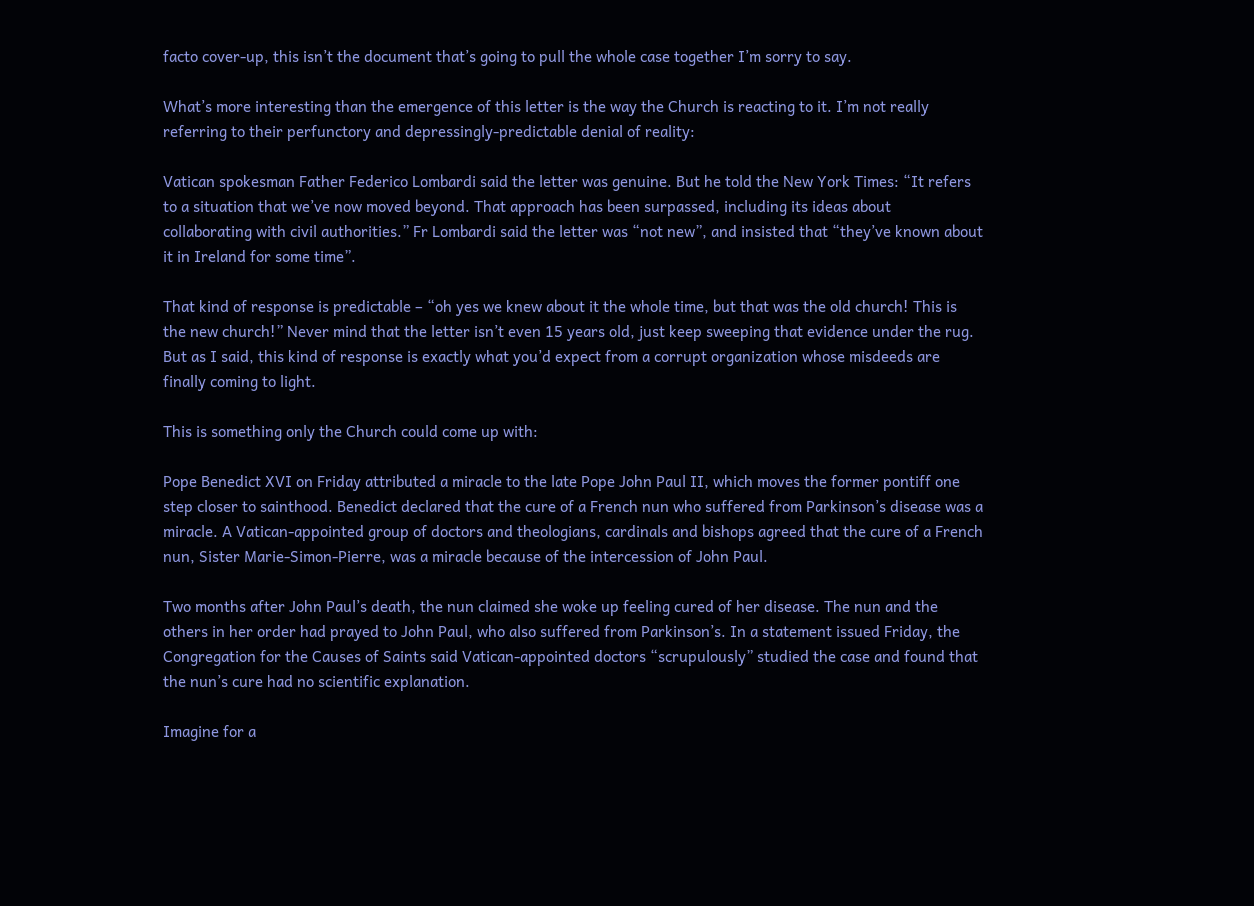facto cover-up, this isn’t the document that’s going to pull the whole case together I’m sorry to say.

What’s more interesting than the emergence of this letter is the way the Church is reacting to it. I’m not really referring to their perfunctory and depressingly-predictable denial of reality:

Vatican spokesman Father Federico Lombardi said the letter was genuine. But he told the New York Times: “It refers to a situation that we’ve now moved beyond. That approach has been surpassed, including its ideas about collaborating with civil authorities.” Fr Lombardi said the letter was “not new”, and insisted that “they’ve known about it in Ireland for some time”.

That kind of response is predictable – “oh yes we knew about it the whole time, but that was the old church! This is the new church!” Never mind that the letter isn’t even 15 years old, just keep sweeping that evidence under the rug. But as I said, this kind of response is exactly what you’d expect from a corrupt organization whose misdeeds are finally coming to light.

This is something only the Church could come up with:

Pope Benedict XVI on Friday attributed a miracle to the late Pope John Paul II, which moves the former pontiff one step closer to sainthood. Benedict declared that the cure of a French nun who suffered from Parkinson’s disease was a miracle. A Vatican-appointed group of doctors and theologians, cardinals and bishops agreed that the cure of a French nun, Sister Marie-Simon-Pierre, was a miracle because of the intercession of John Paul.

Two months after John Paul’s death, the nun claimed she woke up feeling cured of her disease. The nun and the others in her order had prayed to John Paul, who also suffered from Parkinson’s. In a statement issued Friday, the Congregation for the Causes of Saints said Vatican-appointed doctors “scrupulously” studied the case and found that the nun’s cure had no scientific explanation.

Imagine for a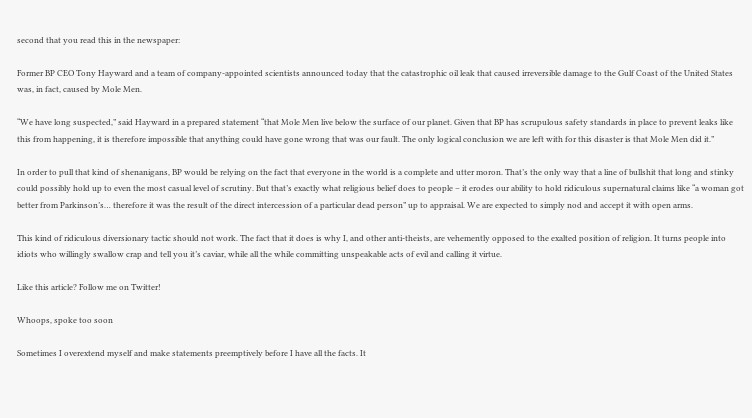second that you read this in the newspaper:

Former BP CEO Tony Hayward and a team of company-appointed scientists announced today that the catastrophic oil leak that caused irreversible damage to the Gulf Coast of the United States was, in fact, caused by Mole Men.

“We have long suspected,” said Hayward in a prepared statement “that Mole Men live below the surface of our planet. Given that BP has scrupulous safety standards in place to prevent leaks like this from happening, it is therefore impossible that anything could have gone wrong that was our fault. The only logical conclusion we are left with for this disaster is that Mole Men did it.”

In order to pull that kind of shenanigans, BP would be relying on the fact that everyone in the world is a complete and utter moron. That’s the only way that a line of bullshit that long and stinky could possibly hold up to even the most casual level of scrutiny. But that’s exactly what religious belief does to people – it erodes our ability to hold ridiculous supernatural claims like “a woman got better from Parkinson’s… therefore it was the result of the direct intercession of a particular dead person” up to appraisal. We are expected to simply nod and accept it with open arms.

This kind of ridiculous diversionary tactic should not work. The fact that it does is why I, and other anti-theists, are vehemently opposed to the exalted position of religion. It turns people into idiots who willingly swallow crap and tell you it’s caviar, while all the while committing unspeakable acts of evil and calling it virtue.

Like this article? Follow me on Twitter!

Whoops, spoke too soon

Sometimes I overextend myself and make statements preemptively before I have all the facts. It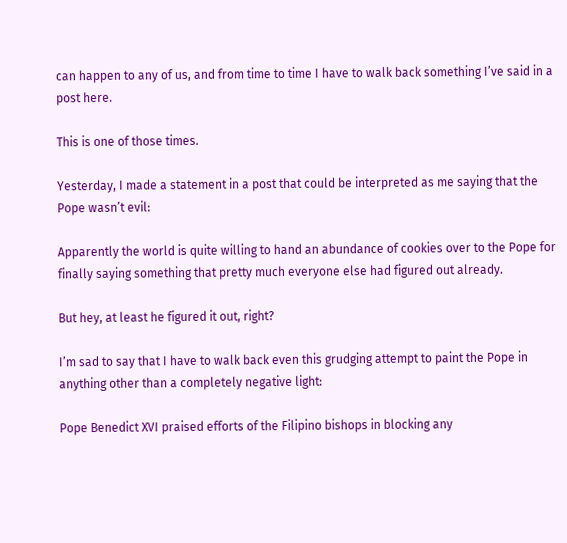can happen to any of us, and from time to time I have to walk back something I’ve said in a post here.

This is one of those times.

Yesterday, I made a statement in a post that could be interpreted as me saying that the Pope wasn’t evil:

Apparently the world is quite willing to hand an abundance of cookies over to the Pope for finally saying something that pretty much everyone else had figured out already.

But hey, at least he figured it out, right?

I’m sad to say that I have to walk back even this grudging attempt to paint the Pope in anything other than a completely negative light:

Pope Benedict XVI praised efforts of the Filipino bishops in blocking any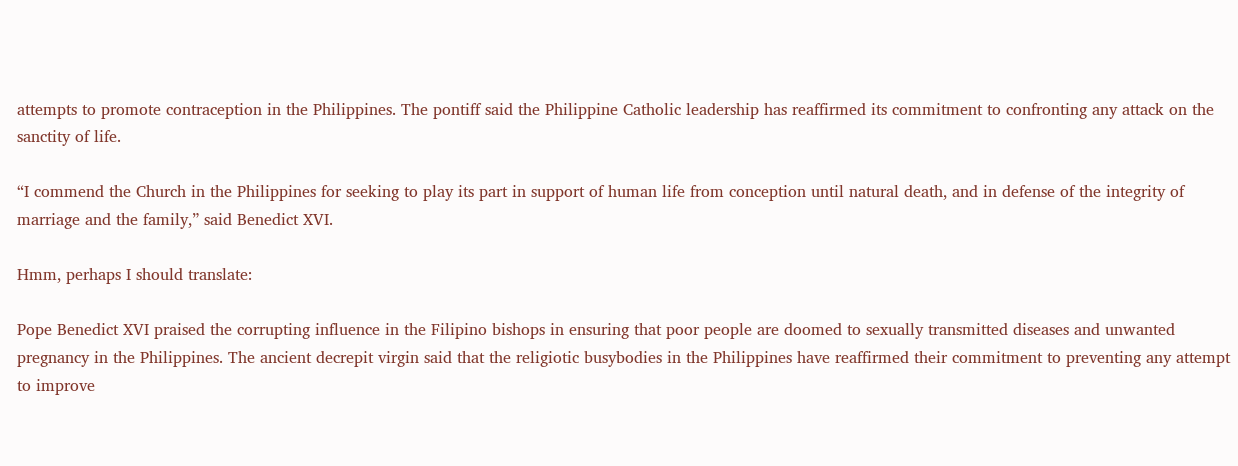attempts to promote contraception in the Philippines. The pontiff said the Philippine Catholic leadership has reaffirmed its commitment to confronting any attack on the sanctity of life.

“I commend the Church in the Philippines for seeking to play its part in support of human life from conception until natural death, and in defense of the integrity of marriage and the family,” said Benedict XVI.

Hmm, perhaps I should translate:

Pope Benedict XVI praised the corrupting influence in the Filipino bishops in ensuring that poor people are doomed to sexually transmitted diseases and unwanted pregnancy in the Philippines. The ancient decrepit virgin said that the religiotic busybodies in the Philippines have reaffirmed their commitment to preventing any attempt to improve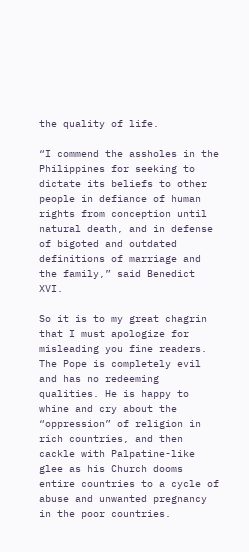the quality of life.

“I commend the assholes in the Philippines for seeking to dictate its beliefs to other people in defiance of human rights from conception until natural death, and in defense of bigoted and outdated definitions of marriage and the family,” said Benedict XVI.

So it is to my great chagrin that I must apologize for misleading you fine readers. The Pope is completely evil and has no redeeming qualities. He is happy to whine and cry about the “oppression” of religion in rich countries, and then cackle with Palpatine-like glee as his Church dooms entire countries to a cycle of abuse and unwanted pregnancy in the poor countries.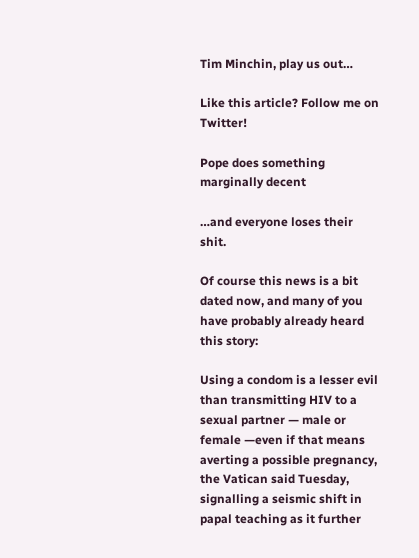Tim Minchin, play us out…

Like this article? Follow me on Twitter!

Pope does something marginally decent

…and everyone loses their shit.

Of course this news is a bit dated now, and many of you have probably already heard this story:

Using a condom is a lesser evil than transmitting HIV to a sexual partner — male or female —even if that means averting a possible pregnancy, the Vatican said Tuesday, signalling a seismic shift in papal teaching as it further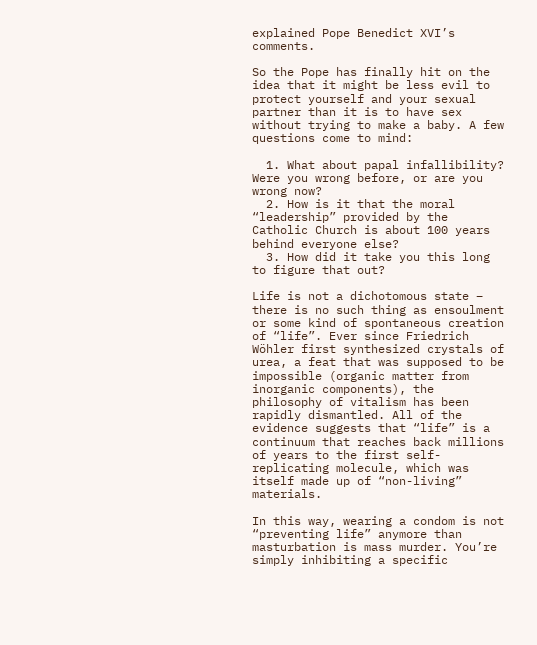explained Pope Benedict XVI’s comments.

So the Pope has finally hit on the idea that it might be less evil to protect yourself and your sexual partner than it is to have sex without trying to make a baby. A few questions come to mind:

  1. What about papal infallibility? Were you wrong before, or are you wrong now?
  2. How is it that the moral “leadership” provided by the Catholic Church is about 100 years behind everyone else?
  3. How did it take you this long to figure that out?

Life is not a dichotomous state – there is no such thing as ensoulment or some kind of spontaneous creation of “life”. Ever since Friedrich Wöhler first synthesized crystals of urea, a feat that was supposed to be impossible (organic matter from inorganic components), the philosophy of vitalism has been rapidly dismantled. All of the evidence suggests that “life” is a continuum that reaches back millions of years to the first self-replicating molecule, which was itself made up of “non-living” materials.

In this way, wearing a condom is not “preventing life” anymore than masturbation is mass murder. You’re simply inhibiting a specific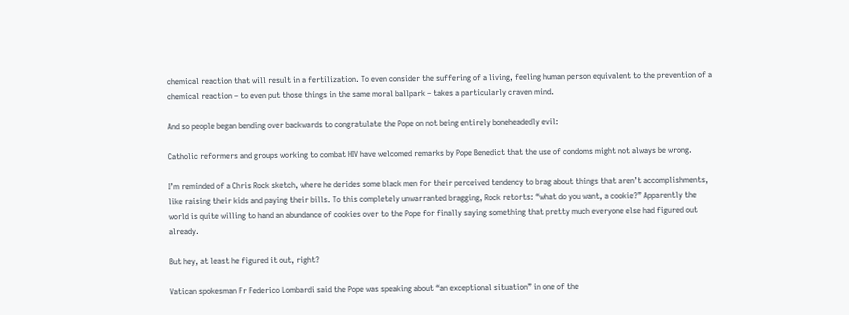chemical reaction that will result in a fertilization. To even consider the suffering of a living, feeling human person equivalent to the prevention of a chemical reaction – to even put those things in the same moral ballpark – takes a particularly craven mind.

And so people began bending over backwards to congratulate the Pope on not being entirely boneheadedly evil:

Catholic reformers and groups working to combat HIV have welcomed remarks by Pope Benedict that the use of condoms might not always be wrong.

I’m reminded of a Chris Rock sketch, where he derides some black men for their perceived tendency to brag about things that aren’t accomplishments, like raising their kids and paying their bills. To this completely unwarranted bragging, Rock retorts: “what do you want, a cookie?” Apparently the world is quite willing to hand an abundance of cookies over to the Pope for finally saying something that pretty much everyone else had figured out already.

But hey, at least he figured it out, right?

Vatican spokesman Fr Federico Lombardi said the Pope was speaking about “an exceptional situation” in one of the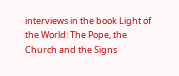interviews in the book Light of the World: The Pope, the Church and the Signs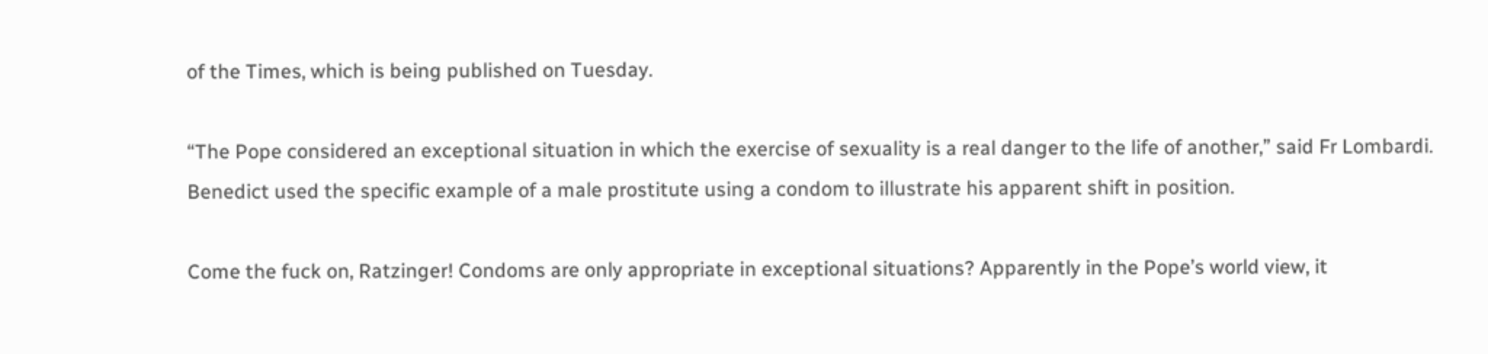of the Times, which is being published on Tuesday.

“The Pope considered an exceptional situation in which the exercise of sexuality is a real danger to the life of another,” said Fr Lombardi. Benedict used the specific example of a male prostitute using a condom to illustrate his apparent shift in position.

Come the fuck on, Ratzinger! Condoms are only appropriate in exceptional situations? Apparently in the Pope’s world view, it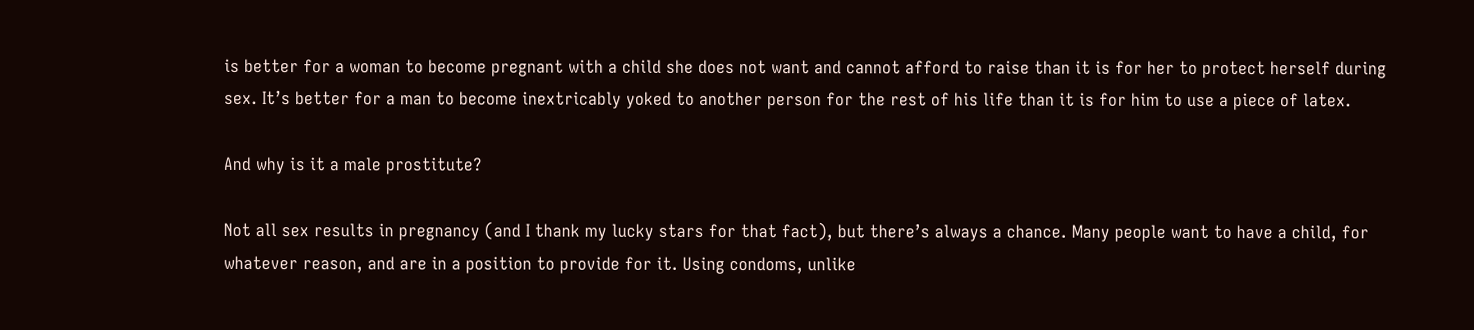is better for a woman to become pregnant with a child she does not want and cannot afford to raise than it is for her to protect herself during sex. It’s better for a man to become inextricably yoked to another person for the rest of his life than it is for him to use a piece of latex.

And why is it a male prostitute?

Not all sex results in pregnancy (and I thank my lucky stars for that fact), but there’s always a chance. Many people want to have a child, for whatever reason, and are in a position to provide for it. Using condoms, unlike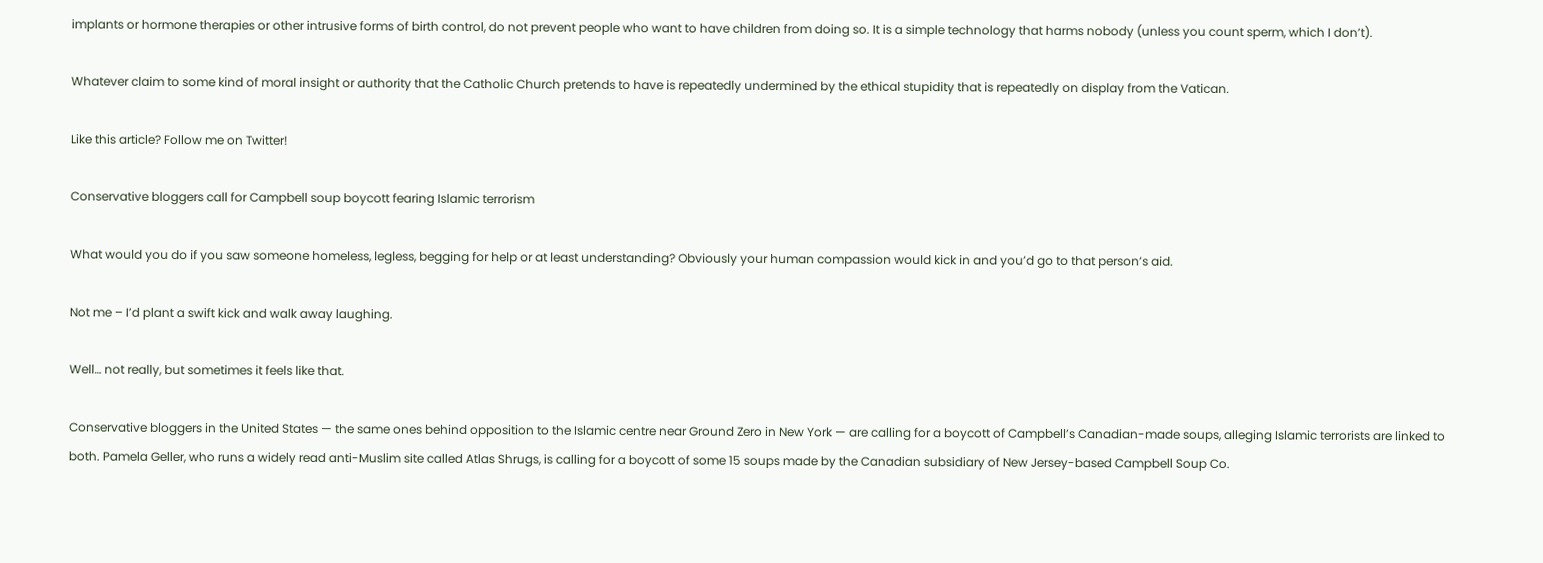implants or hormone therapies or other intrusive forms of birth control, do not prevent people who want to have children from doing so. It is a simple technology that harms nobody (unless you count sperm, which I don’t).

Whatever claim to some kind of moral insight or authority that the Catholic Church pretends to have is repeatedly undermined by the ethical stupidity that is repeatedly on display from the Vatican.

Like this article? Follow me on Twitter!

Conservative bloggers call for Campbell soup boycott fearing Islamic terrorism

What would you do if you saw someone homeless, legless, begging for help or at least understanding? Obviously your human compassion would kick in and you’d go to that person’s aid.

Not me – I’d plant a swift kick and walk away laughing.

Well… not really, but sometimes it feels like that.

Conservative bloggers in the United States — the same ones behind opposition to the Islamic centre near Ground Zero in New York — are calling for a boycott of Campbell’s Canadian-made soups, alleging Islamic terrorists are linked to both. Pamela Geller, who runs a widely read anti-Muslim site called Atlas Shrugs, is calling for a boycott of some 15 soups made by the Canadian subsidiary of New Jersey-based Campbell Soup Co.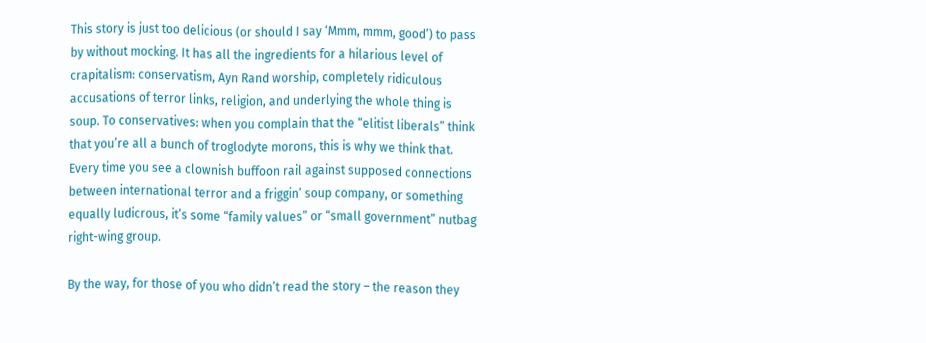This story is just too delicious (or should I say ‘Mmm, mmm, good’) to pass by without mocking. It has all the ingredients for a hilarious level of crapitalism: conservatism, Ayn Rand worship, completely ridiculous accusations of terror links, religion, and underlying the whole thing is soup. To conservatives: when you complain that the “elitist liberals” think that you’re all a bunch of troglodyte morons, this is why we think that. Every time you see a clownish buffoon rail against supposed connections between international terror and a friggin’ soup company, or something equally ludicrous, it’s some “family values” or “small government” nutbag right-wing group.

By the way, for those of you who didn’t read the story – the reason they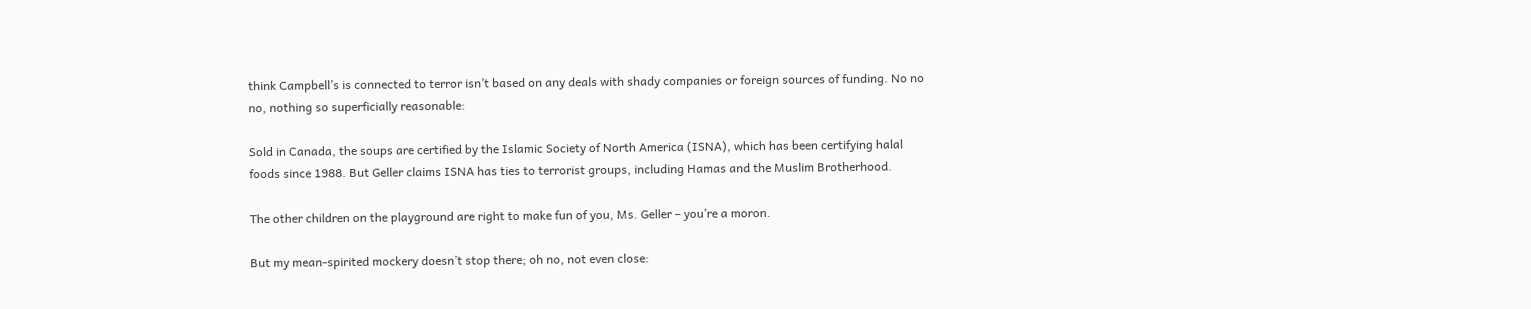think Campbell’s is connected to terror isn’t based on any deals with shady companies or foreign sources of funding. No no no, nothing so superficially reasonable:

Sold in Canada, the soups are certified by the Islamic Society of North America (ISNA), which has been certifying halal foods since 1988. But Geller claims ISNA has ties to terrorist groups, including Hamas and the Muslim Brotherhood.

The other children on the playground are right to make fun of you, Ms. Geller – you’re a moron.

But my mean-spirited mockery doesn’t stop there; oh no, not even close: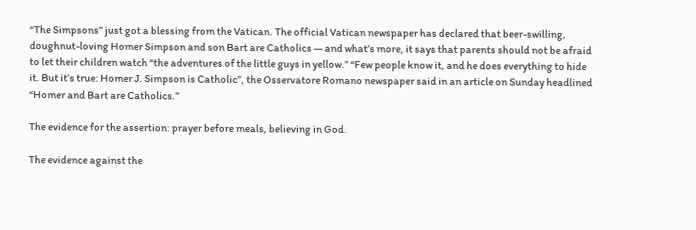“The Simpsons” just got a blessing from the Vatican. The official Vatican newspaper has declared that beer-swilling, doughnut-loving Homer Simpson and son Bart are Catholics — and what’s more, it says that parents should not be afraid to let their children watch “the adventures of the little guys in yellow.” “Few people know it, and he does everything to hide it. But it’s true: Homer J. Simpson is Catholic”, the Osservatore Romano newspaper said in an article on Sunday headlined “Homer and Bart are Catholics.”

The evidence for the assertion: prayer before meals, believing in God.

The evidence against the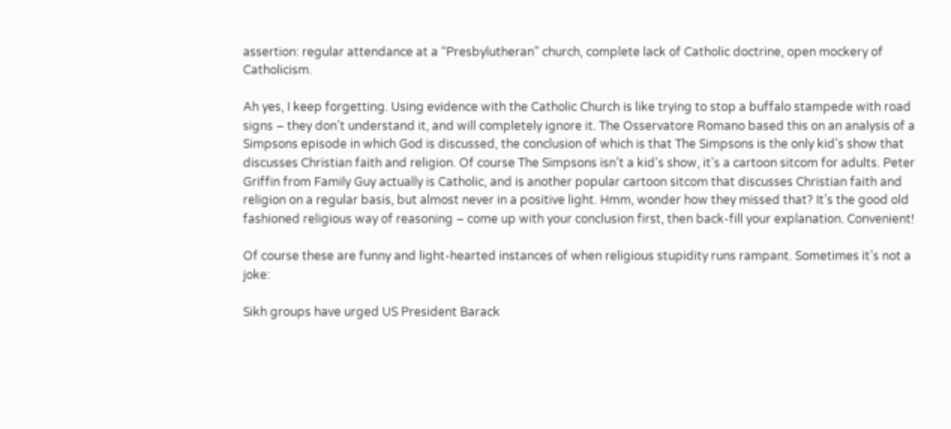assertion: regular attendance at a “Presbylutheran” church, complete lack of Catholic doctrine, open mockery of Catholicism.

Ah yes, I keep forgetting. Using evidence with the Catholic Church is like trying to stop a buffalo stampede with road signs – they don’t understand it, and will completely ignore it. The Osservatore Romano based this on an analysis of a Simpsons episode in which God is discussed, the conclusion of which is that The Simpsons is the only kid’s show that discusses Christian faith and religion. Of course The Simpsons isn’t a kid’s show, it’s a cartoon sitcom for adults. Peter Griffin from Family Guy actually is Catholic, and is another popular cartoon sitcom that discusses Christian faith and religion on a regular basis, but almost never in a positive light. Hmm, wonder how they missed that? It’s the good old fashioned religious way of reasoning – come up with your conclusion first, then back-fill your explanation. Convenient!

Of course these are funny and light-hearted instances of when religious stupidity runs rampant. Sometimes it’s not a joke:

Sikh groups have urged US President Barack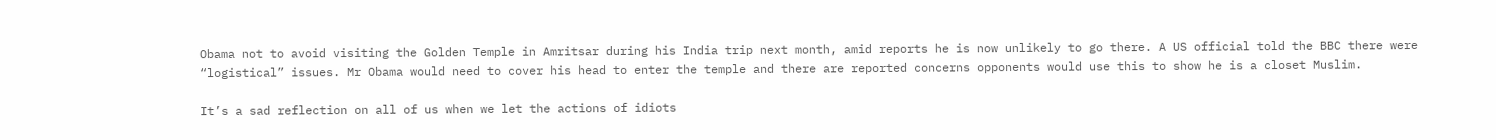Obama not to avoid visiting the Golden Temple in Amritsar during his India trip next month, amid reports he is now unlikely to go there. A US official told the BBC there were “logistical” issues. Mr Obama would need to cover his head to enter the temple and there are reported concerns opponents would use this to show he is a closet Muslim.

It’s a sad reflection on all of us when we let the actions of idiots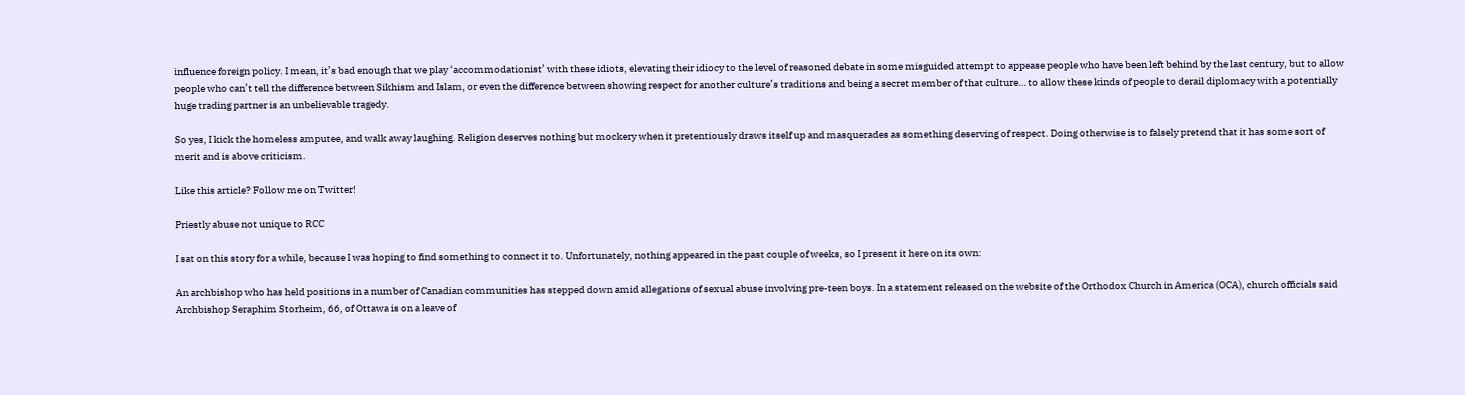influence foreign policy. I mean, it’s bad enough that we play ‘accommodationist’ with these idiots, elevating their idiocy to the level of reasoned debate in some misguided attempt to appease people who have been left behind by the last century, but to allow people who can’t tell the difference between Sikhism and Islam, or even the difference between showing respect for another culture’s traditions and being a secret member of that culture… to allow these kinds of people to derail diplomacy with a potentially huge trading partner is an unbelievable tragedy.

So yes, I kick the homeless amputee, and walk away laughing. Religion deserves nothing but mockery when it pretentiously draws itself up and masquerades as something deserving of respect. Doing otherwise is to falsely pretend that it has some sort of merit and is above criticism.

Like this article? Follow me on Twitter!

Priestly abuse not unique to RCC

I sat on this story for a while, because I was hoping to find something to connect it to. Unfortunately, nothing appeared in the past couple of weeks, so I present it here on its own:

An archbishop who has held positions in a number of Canadian communities has stepped down amid allegations of sexual abuse involving pre-teen boys. In a statement released on the website of the Orthodox Church in America (OCA), church officials said Archbishop Seraphim Storheim, 66, of Ottawa is on a leave of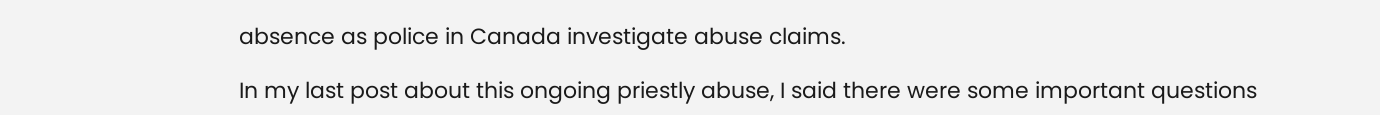absence as police in Canada investigate abuse claims.

In my last post about this ongoing priestly abuse, I said there were some important questions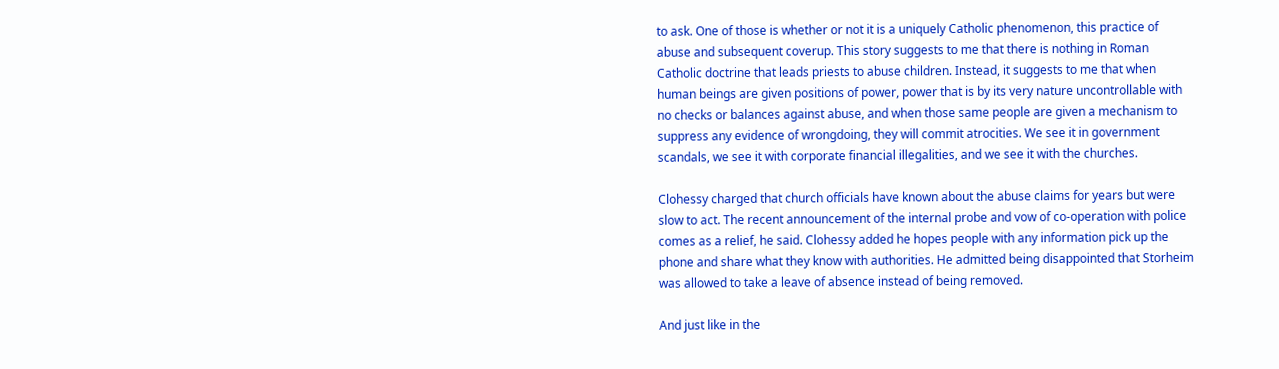to ask. One of those is whether or not it is a uniquely Catholic phenomenon, this practice of abuse and subsequent coverup. This story suggests to me that there is nothing in Roman Catholic doctrine that leads priests to abuse children. Instead, it suggests to me that when human beings are given positions of power, power that is by its very nature uncontrollable with no checks or balances against abuse, and when those same people are given a mechanism to suppress any evidence of wrongdoing, they will commit atrocities. We see it in government scandals, we see it with corporate financial illegalities, and we see it with the churches.

Clohessy charged that church officials have known about the abuse claims for years but were slow to act. The recent announcement of the internal probe and vow of co-operation with police comes as a relief, he said. Clohessy added he hopes people with any information pick up the phone and share what they know with authorities. He admitted being disappointed that Storheim was allowed to take a leave of absence instead of being removed.

And just like in the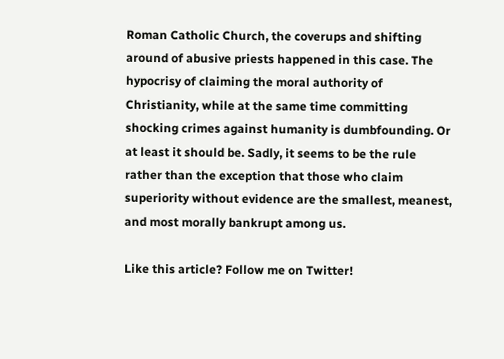Roman Catholic Church, the coverups and shifting around of abusive priests happened in this case. The hypocrisy of claiming the moral authority of Christianity, while at the same time committing shocking crimes against humanity is dumbfounding. Or at least it should be. Sadly, it seems to be the rule rather than the exception that those who claim superiority without evidence are the smallest, meanest, and most morally bankrupt among us.

Like this article? Follow me on Twitter!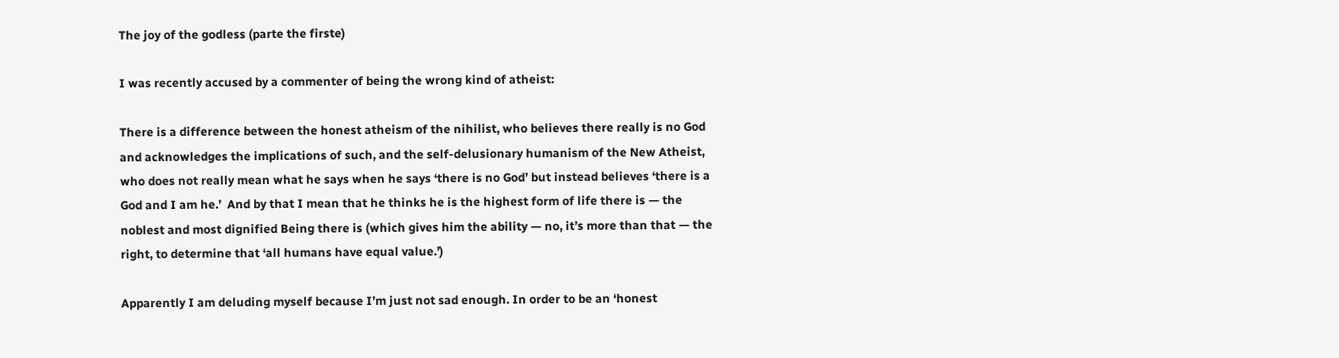The joy of the godless (parte the firste)

I was recently accused by a commenter of being the wrong kind of atheist:

There is a difference between the honest atheism of the nihilist, who believes there really is no God and acknowledges the implications of such, and the self-delusionary humanism of the New Atheist, who does not really mean what he says when he says ‘there is no God’ but instead believes ‘there is a God and I am he.’  And by that I mean that he thinks he is the highest form of life there is — the noblest and most dignified Being there is (which gives him the ability — no, it’s more than that — the right, to determine that ‘all humans have equal value.’)

Apparently I am deluding myself because I’m just not sad enough. In order to be an ‘honest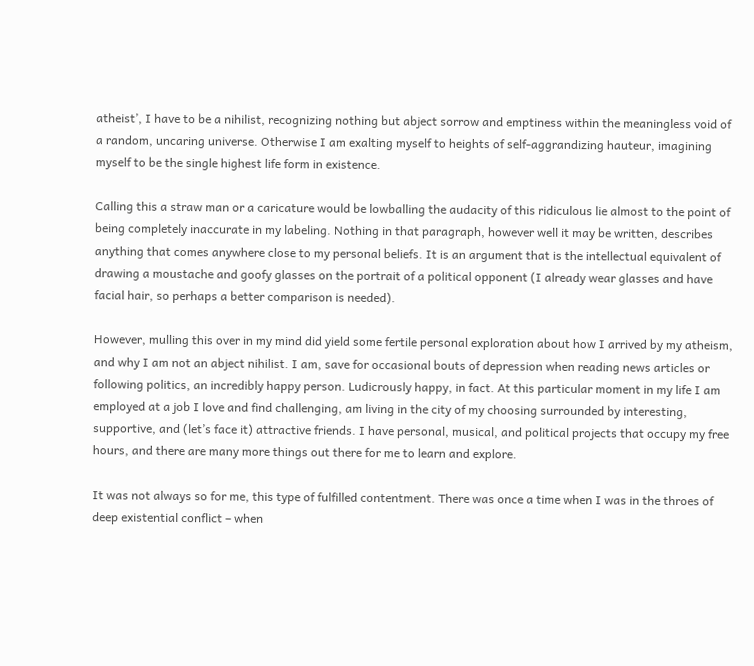atheist’, I have to be a nihilist, recognizing nothing but abject sorrow and emptiness within the meaningless void of a random, uncaring universe. Otherwise I am exalting myself to heights of self-aggrandizing hauteur, imagining myself to be the single highest life form in existence.

Calling this a straw man or a caricature would be lowballing the audacity of this ridiculous lie almost to the point of being completely inaccurate in my labeling. Nothing in that paragraph, however well it may be written, describes anything that comes anywhere close to my personal beliefs. It is an argument that is the intellectual equivalent of drawing a moustache and goofy glasses on the portrait of a political opponent (I already wear glasses and have facial hair, so perhaps a better comparison is needed).

However, mulling this over in my mind did yield some fertile personal exploration about how I arrived by my atheism, and why I am not an abject nihilist. I am, save for occasional bouts of depression when reading news articles or following politics, an incredibly happy person. Ludicrously happy, in fact. At this particular moment in my life I am employed at a job I love and find challenging, am living in the city of my choosing surrounded by interesting, supportive, and (let’s face it) attractive friends. I have personal, musical, and political projects that occupy my free hours, and there are many more things out there for me to learn and explore.

It was not always so for me, this type of fulfilled contentment. There was once a time when I was in the throes of deep existential conflict – when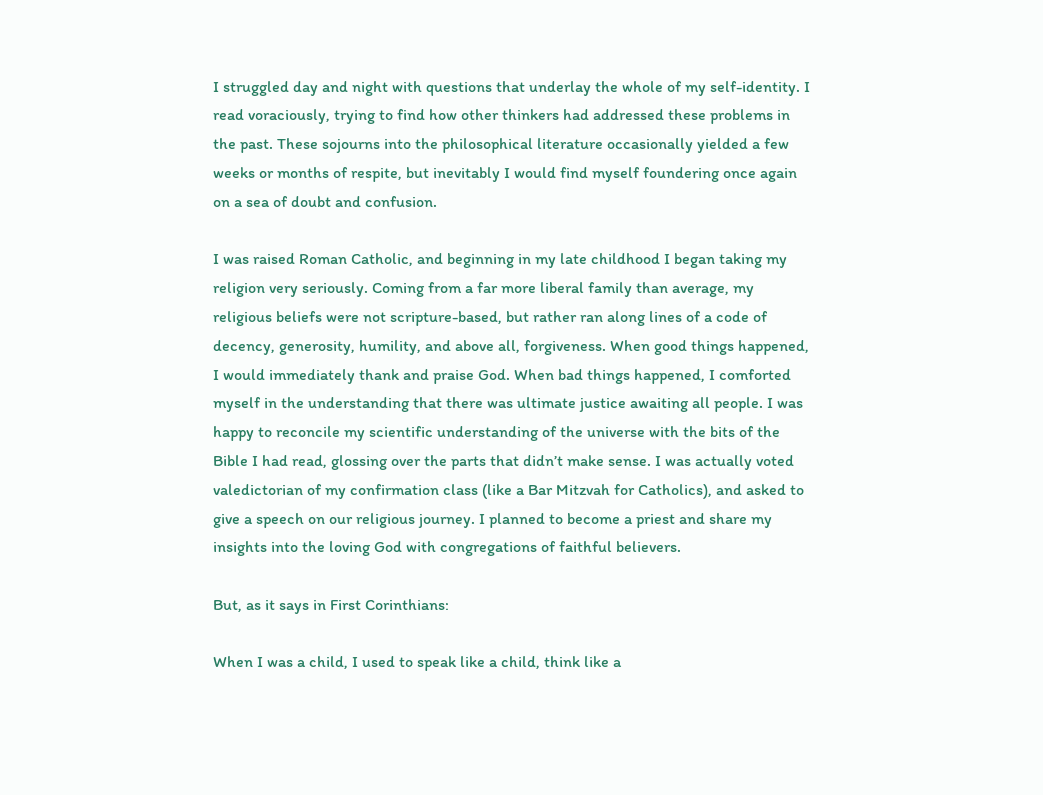I struggled day and night with questions that underlay the whole of my self-identity. I read voraciously, trying to find how other thinkers had addressed these problems in the past. These sojourns into the philosophical literature occasionally yielded a few weeks or months of respite, but inevitably I would find myself foundering once again on a sea of doubt and confusion.

I was raised Roman Catholic, and beginning in my late childhood I began taking my religion very seriously. Coming from a far more liberal family than average, my religious beliefs were not scripture-based, but rather ran along lines of a code of decency, generosity, humility, and above all, forgiveness. When good things happened, I would immediately thank and praise God. When bad things happened, I comforted myself in the understanding that there was ultimate justice awaiting all people. I was happy to reconcile my scientific understanding of the universe with the bits of the Bible I had read, glossing over the parts that didn’t make sense. I was actually voted valedictorian of my confirmation class (like a Bar Mitzvah for Catholics), and asked to give a speech on our religious journey. I planned to become a priest and share my insights into the loving God with congregations of faithful believers.

But, as it says in First Corinthians:

When I was a child, I used to speak like a child, think like a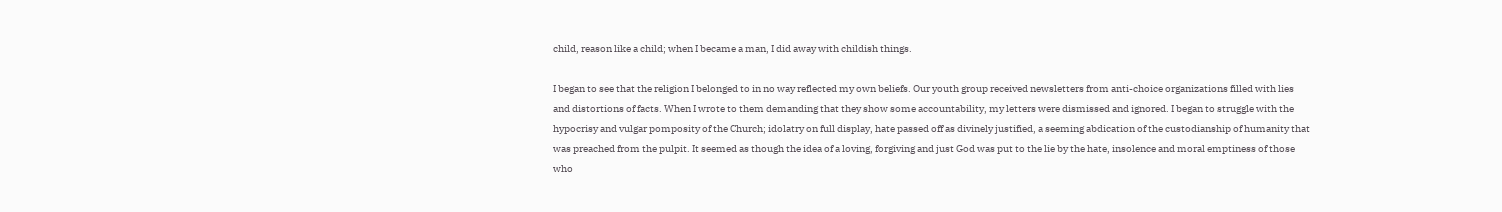child, reason like a child; when I became a man, I did away with childish things.

I began to see that the religion I belonged to in no way reflected my own beliefs. Our youth group received newsletters from anti-choice organizations filled with lies and distortions of facts. When I wrote to them demanding that they show some accountability, my letters were dismissed and ignored. I began to struggle with the hypocrisy and vulgar pomposity of the Church; idolatry on full display, hate passed off as divinely justified, a seeming abdication of the custodianship of humanity that was preached from the pulpit. It seemed as though the idea of a loving, forgiving and just God was put to the lie by the hate, insolence and moral emptiness of those who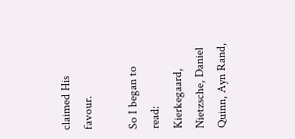claimed His favour.

So I began to read: Kierkegaard, Nietzsche, Daniel Quinn, Ayn Rand,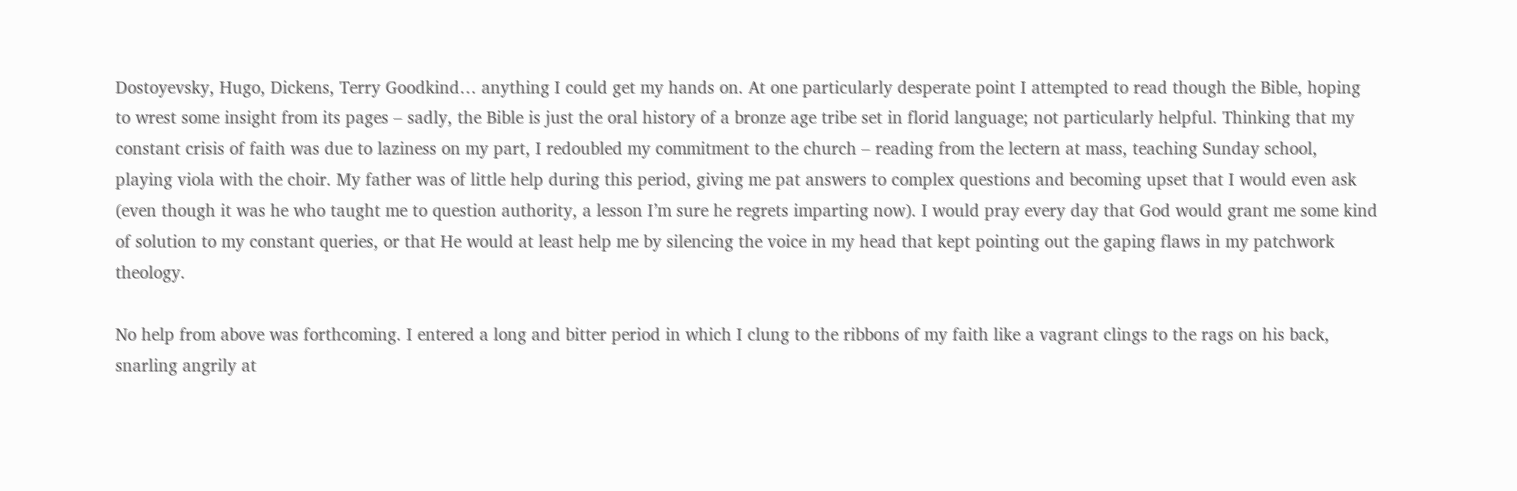Dostoyevsky, Hugo, Dickens, Terry Goodkind… anything I could get my hands on. At one particularly desperate point I attempted to read though the Bible, hoping to wrest some insight from its pages – sadly, the Bible is just the oral history of a bronze age tribe set in florid language; not particularly helpful. Thinking that my constant crisis of faith was due to laziness on my part, I redoubled my commitment to the church – reading from the lectern at mass, teaching Sunday school, playing viola with the choir. My father was of little help during this period, giving me pat answers to complex questions and becoming upset that I would even ask (even though it was he who taught me to question authority, a lesson I’m sure he regrets imparting now). I would pray every day that God would grant me some kind of solution to my constant queries, or that He would at least help me by silencing the voice in my head that kept pointing out the gaping flaws in my patchwork theology.

No help from above was forthcoming. I entered a long and bitter period in which I clung to the ribbons of my faith like a vagrant clings to the rags on his back, snarling angrily at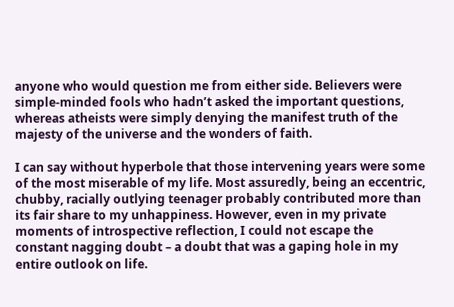anyone who would question me from either side. Believers were simple-minded fools who hadn’t asked the important questions, whereas atheists were simply denying the manifest truth of the majesty of the universe and the wonders of faith.

I can say without hyperbole that those intervening years were some of the most miserable of my life. Most assuredly, being an eccentric, chubby, racially outlying teenager probably contributed more than its fair share to my unhappiness. However, even in my private moments of introspective reflection, I could not escape the constant nagging doubt – a doubt that was a gaping hole in my entire outlook on life.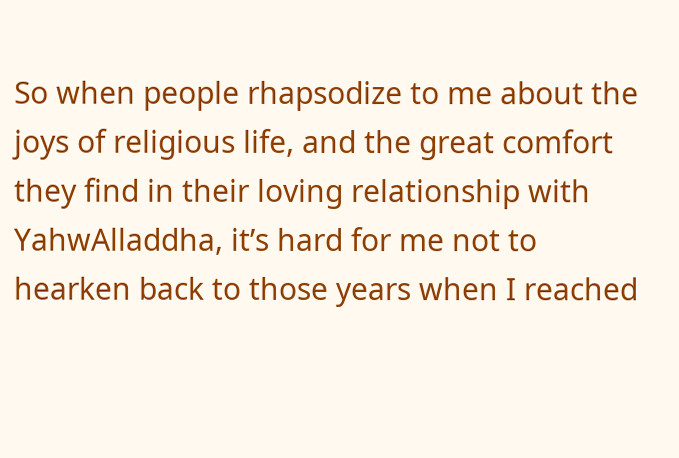So when people rhapsodize to me about the joys of religious life, and the great comfort they find in their loving relationship with YahwAlladdha, it’s hard for me not to hearken back to those years when I reached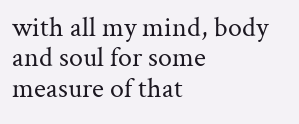with all my mind, body and soul for some measure of that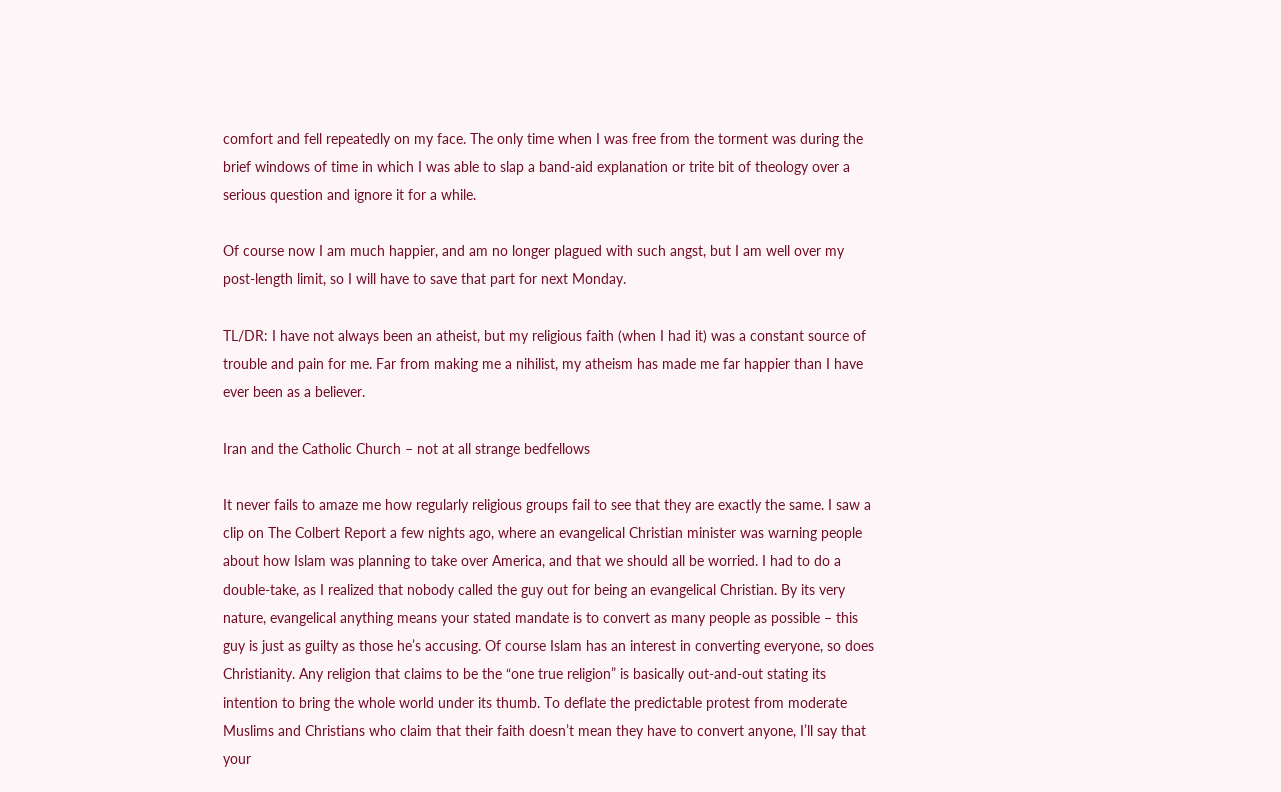comfort and fell repeatedly on my face. The only time when I was free from the torment was during the brief windows of time in which I was able to slap a band-aid explanation or trite bit of theology over a serious question and ignore it for a while.

Of course now I am much happier, and am no longer plagued with such angst, but I am well over my post-length limit, so I will have to save that part for next Monday.

TL/DR: I have not always been an atheist, but my religious faith (when I had it) was a constant source of trouble and pain for me. Far from making me a nihilist, my atheism has made me far happier than I have ever been as a believer.

Iran and the Catholic Church – not at all strange bedfellows

It never fails to amaze me how regularly religious groups fail to see that they are exactly the same. I saw a clip on The Colbert Report a few nights ago, where an evangelical Christian minister was warning people about how Islam was planning to take over America, and that we should all be worried. I had to do a double-take, as I realized that nobody called the guy out for being an evangelical Christian. By its very nature, evangelical anything means your stated mandate is to convert as many people as possible – this guy is just as guilty as those he’s accusing. Of course Islam has an interest in converting everyone, so does Christianity. Any religion that claims to be the “one true religion” is basically out-and-out stating its intention to bring the whole world under its thumb. To deflate the predictable protest from moderate Muslims and Christians who claim that their faith doesn’t mean they have to convert anyone, I’ll say that your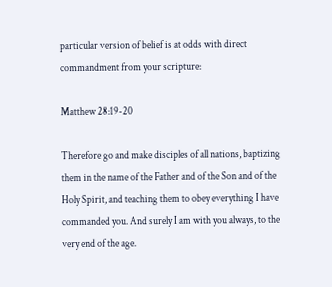particular version of belief is at odds with direct commandment from your scripture:

Matthew 28:19-20

Therefore go and make disciples of all nations, baptizing them in the name of the Father and of the Son and of the Holy Spirit, and teaching them to obey everything I have commanded you. And surely I am with you always, to the very end of the age.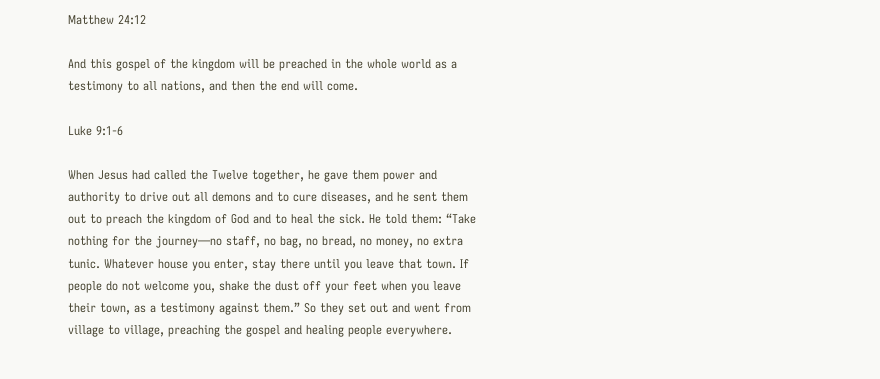Matthew 24:12

And this gospel of the kingdom will be preached in the whole world as a testimony to all nations, and then the end will come.

Luke 9:1-6

When Jesus had called the Twelve together, he gave them power and authority to drive out all demons and to cure diseases, and he sent them out to preach the kingdom of God and to heal the sick. He told them: “Take nothing for the journey—no staff, no bag, no bread, no money, no extra tunic. Whatever house you enter, stay there until you leave that town. If people do not welcome you, shake the dust off your feet when you leave their town, as a testimony against them.” So they set out and went from village to village, preaching the gospel and healing people everywhere.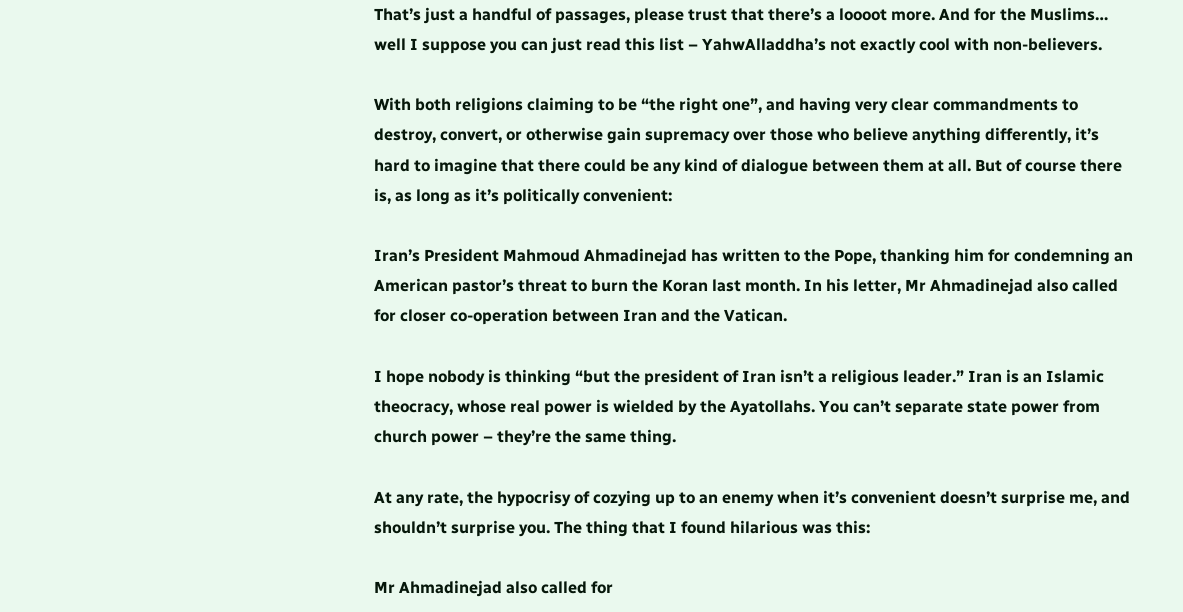That’s just a handful of passages, please trust that there’s a loooot more. And for the Muslims… well I suppose you can just read this list – YahwAlladdha’s not exactly cool with non-believers.

With both religions claiming to be “the right one”, and having very clear commandments to destroy, convert, or otherwise gain supremacy over those who believe anything differently, it’s hard to imagine that there could be any kind of dialogue between them at all. But of course there is, as long as it’s politically convenient:

Iran’s President Mahmoud Ahmadinejad has written to the Pope, thanking him for condemning an American pastor’s threat to burn the Koran last month. In his letter, Mr Ahmadinejad also called for closer co-operation between Iran and the Vatican.

I hope nobody is thinking “but the president of Iran isn’t a religious leader.” Iran is an Islamic theocracy, whose real power is wielded by the Ayatollahs. You can’t separate state power from church power – they’re the same thing.

At any rate, the hypocrisy of cozying up to an enemy when it’s convenient doesn’t surprise me, and shouldn’t surprise you. The thing that I found hilarious was this:

Mr Ahmadinejad also called for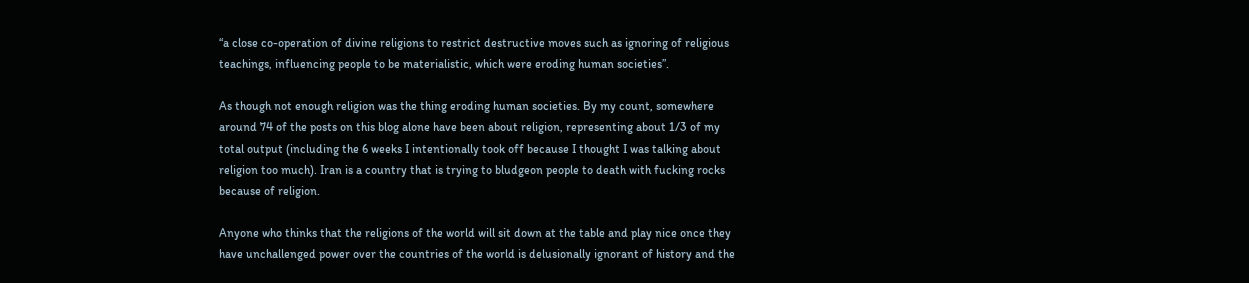“a close co-operation of divine religions to restrict destructive moves such as ignoring of religious teachings, influencing people to be materialistic, which were eroding human societies”.

As though not enough religion was the thing eroding human societies. By my count, somewhere around 74 of the posts on this blog alone have been about religion, representing about 1/3 of my total output (including the 6 weeks I intentionally took off because I thought I was talking about religion too much). Iran is a country that is trying to bludgeon people to death with fucking rocks because of religion.

Anyone who thinks that the religions of the world will sit down at the table and play nice once they have unchallenged power over the countries of the world is delusionally ignorant of history and the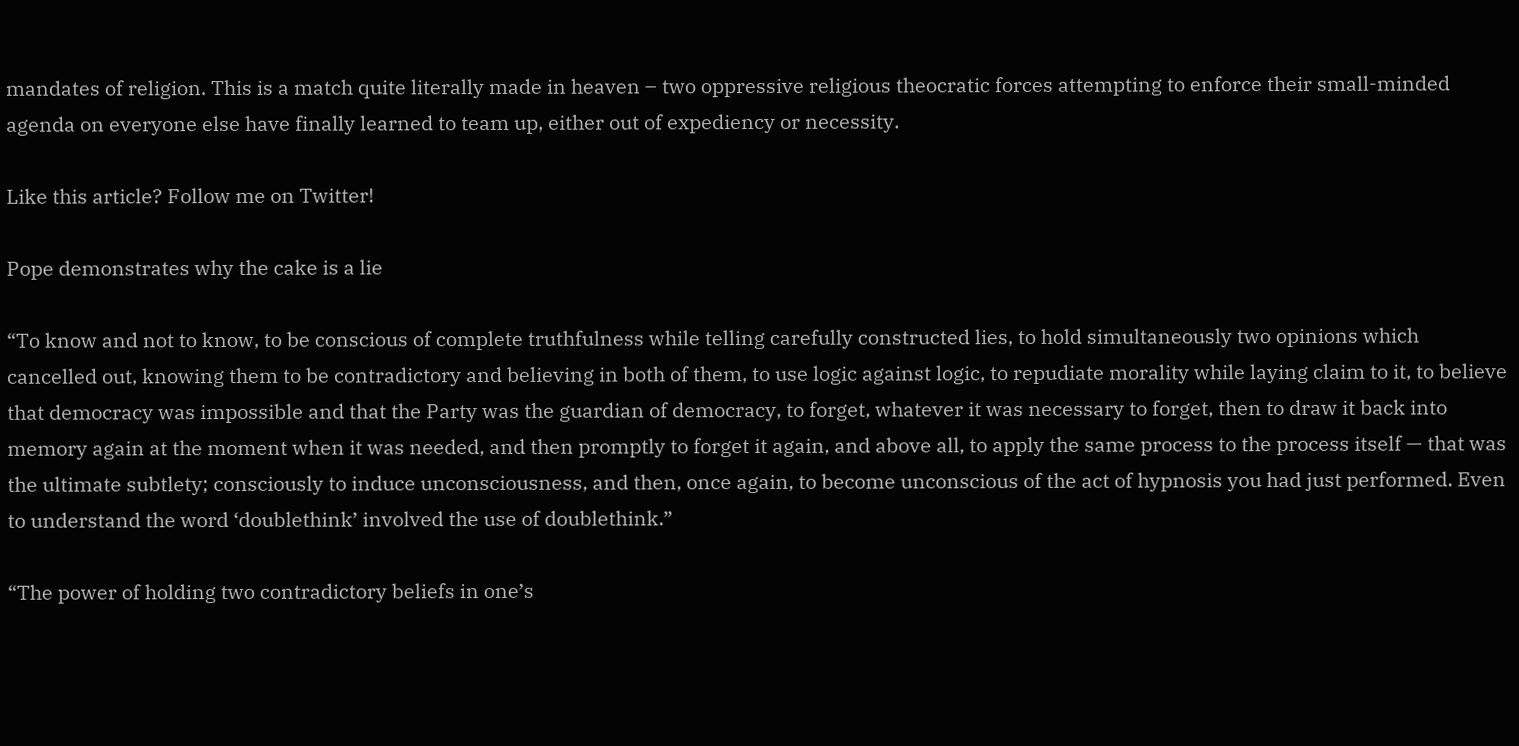mandates of religion. This is a match quite literally made in heaven – two oppressive religious theocratic forces attempting to enforce their small-minded agenda on everyone else have finally learned to team up, either out of expediency or necessity.

Like this article? Follow me on Twitter!

Pope demonstrates why the cake is a lie

“To know and not to know, to be conscious of complete truthfulness while telling carefully constructed lies, to hold simultaneously two opinions which cancelled out, knowing them to be contradictory and believing in both of them, to use logic against logic, to repudiate morality while laying claim to it, to believe that democracy was impossible and that the Party was the guardian of democracy, to forget, whatever it was necessary to forget, then to draw it back into memory again at the moment when it was needed, and then promptly to forget it again, and above all, to apply the same process to the process itself — that was the ultimate subtlety; consciously to induce unconsciousness, and then, once again, to become unconscious of the act of hypnosis you had just performed. Even to understand the word ‘doublethink’ involved the use of doublethink.”

“The power of holding two contradictory beliefs in one’s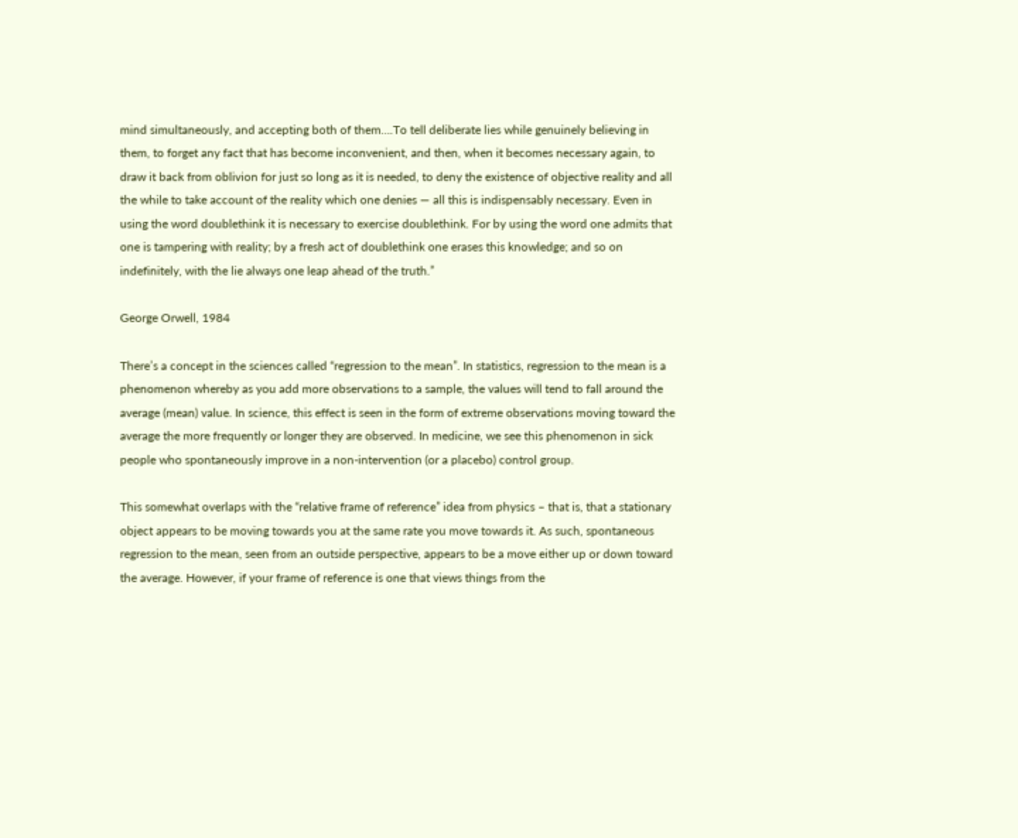mind simultaneously, and accepting both of them….To tell deliberate lies while genuinely believing in them, to forget any fact that has become inconvenient, and then, when it becomes necessary again, to draw it back from oblivion for just so long as it is needed, to deny the existence of objective reality and all the while to take account of the reality which one denies — all this is indispensably necessary. Even in using the word doublethink it is necessary to exercise doublethink. For by using the word one admits that one is tampering with reality; by a fresh act of doublethink one erases this knowledge; and so on indefinitely, with the lie always one leap ahead of the truth.”

George Orwell, 1984

There’s a concept in the sciences called “regression to the mean”. In statistics, regression to the mean is a phenomenon whereby as you add more observations to a sample, the values will tend to fall around the average (mean) value. In science, this effect is seen in the form of extreme observations moving toward the average the more frequently or longer they are observed. In medicine, we see this phenomenon in sick people who spontaneously improve in a non-intervention (or a placebo) control group.

This somewhat overlaps with the “relative frame of reference” idea from physics – that is, that a stationary object appears to be moving towards you at the same rate you move towards it. As such, spontaneous regression to the mean, seen from an outside perspective, appears to be a move either up or down toward the average. However, if your frame of reference is one that views things from the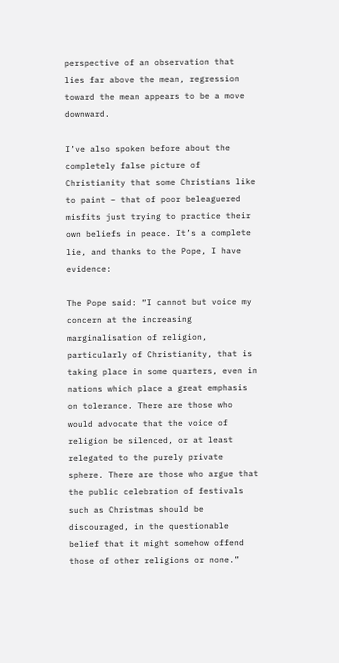perspective of an observation that lies far above the mean, regression toward the mean appears to be a move downward.

I’ve also spoken before about the completely false picture of Christianity that some Christians like to paint – that of poor beleaguered misfits just trying to practice their own beliefs in peace. It’s a complete lie, and thanks to the Pope, I have evidence:

The Pope said: “I cannot but voice my concern at the increasing marginalisation of religion, particularly of Christianity, that is taking place in some quarters, even in nations which place a great emphasis on tolerance. There are those who would advocate that the voice of religion be silenced, or at least relegated to the purely private sphere. There are those who argue that the public celebration of festivals such as Christmas should be discouraged, in the questionable belief that it might somehow offend those of other religions or none.”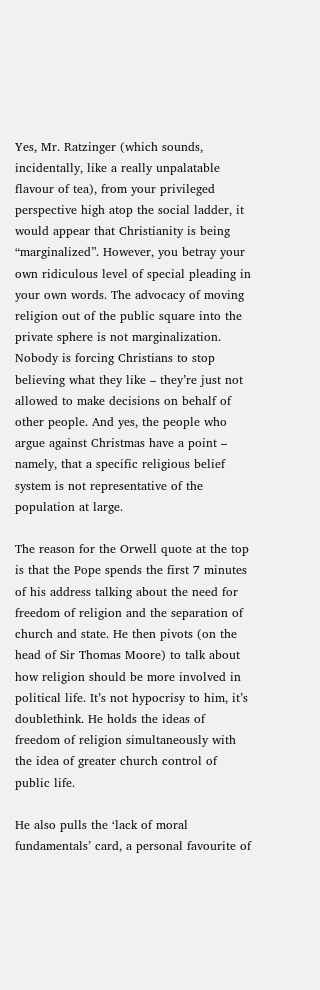Yes, Mr. Ratzinger (which sounds, incidentally, like a really unpalatable flavour of tea), from your privileged perspective high atop the social ladder, it would appear that Christianity is being “marginalized”. However, you betray your own ridiculous level of special pleading in your own words. The advocacy of moving religion out of the public square into the private sphere is not marginalization. Nobody is forcing Christians to stop believing what they like – they’re just not allowed to make decisions on behalf of other people. And yes, the people who argue against Christmas have a point – namely, that a specific religious belief system is not representative of the population at large.

The reason for the Orwell quote at the top is that the Pope spends the first 7 minutes of his address talking about the need for freedom of religion and the separation of church and state. He then pivots (on the head of Sir Thomas Moore) to talk about how religion should be more involved in political life. It’s not hypocrisy to him, it’s doublethink. He holds the ideas of freedom of religion simultaneously with the idea of greater church control of public life.

He also pulls the ‘lack of moral fundamentals’ card, a personal favourite of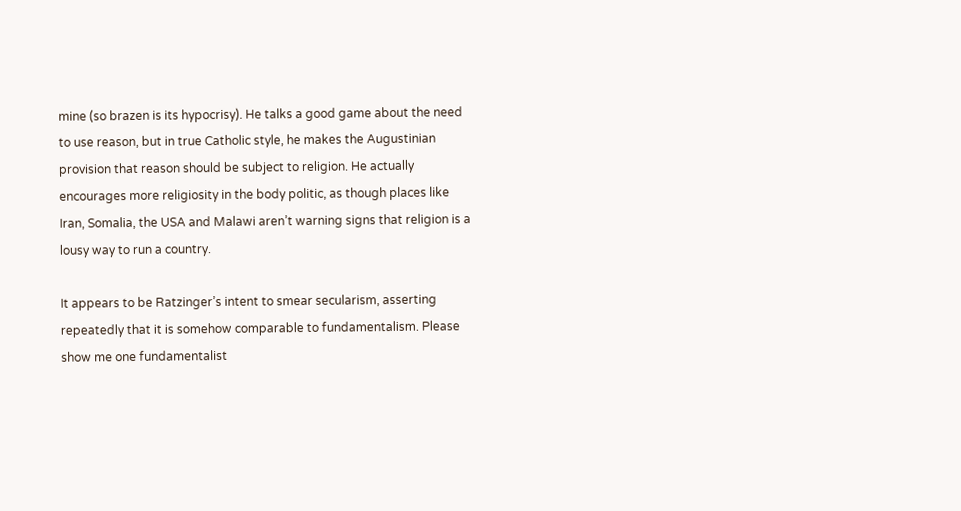mine (so brazen is its hypocrisy). He talks a good game about the need to use reason, but in true Catholic style, he makes the Augustinian provision that reason should be subject to religion. He actually encourages more religiosity in the body politic, as though places like Iran, Somalia, the USA and Malawi aren’t warning signs that religion is a lousy way to run a country.

It appears to be Ratzinger’s intent to smear secularism, asserting repeatedly that it is somehow comparable to fundamentalism. Please show me one fundamentalist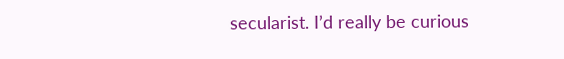secularist. I’d really be curious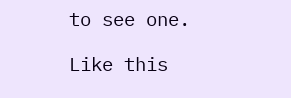to see one.

Like this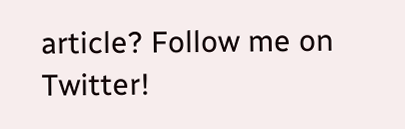article? Follow me on Twitter!